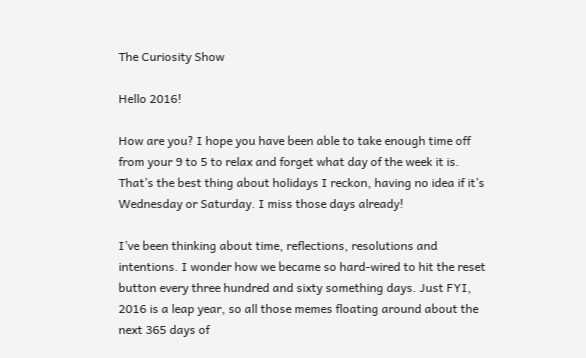The Curiosity Show

Hello 2016!

How are you? I hope you have been able to take enough time off from your 9 to 5 to relax and forget what day of the week it is. That’s the best thing about holidays I reckon, having no idea if it’s Wednesday or Saturday. I miss those days already!

I’ve been thinking about time, reflections, resolutions and intentions. I wonder how we became so hard-wired to hit the reset button every three hundred and sixty something days. Just FYI, 2016 is a leap year, so all those memes floating around about the next 365 days of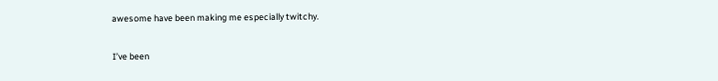awesome have been making me especially twitchy.

I’ve been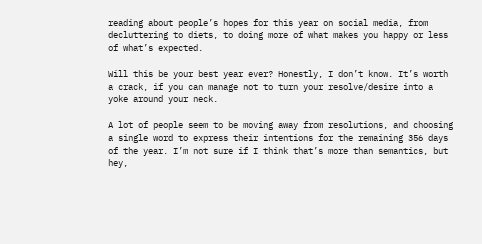reading about people’s hopes for this year on social media, from decluttering to diets, to doing more of what makes you happy or less of what’s expected.

Will this be your best year ever? Honestly, I don’t know. It’s worth a crack, if you can manage not to turn your resolve/desire into a yoke around your neck.

A lot of people seem to be moving away from resolutions, and choosing a single word to express their intentions for the remaining 356 days of the year. I’m not sure if I think that’s more than semantics, but hey,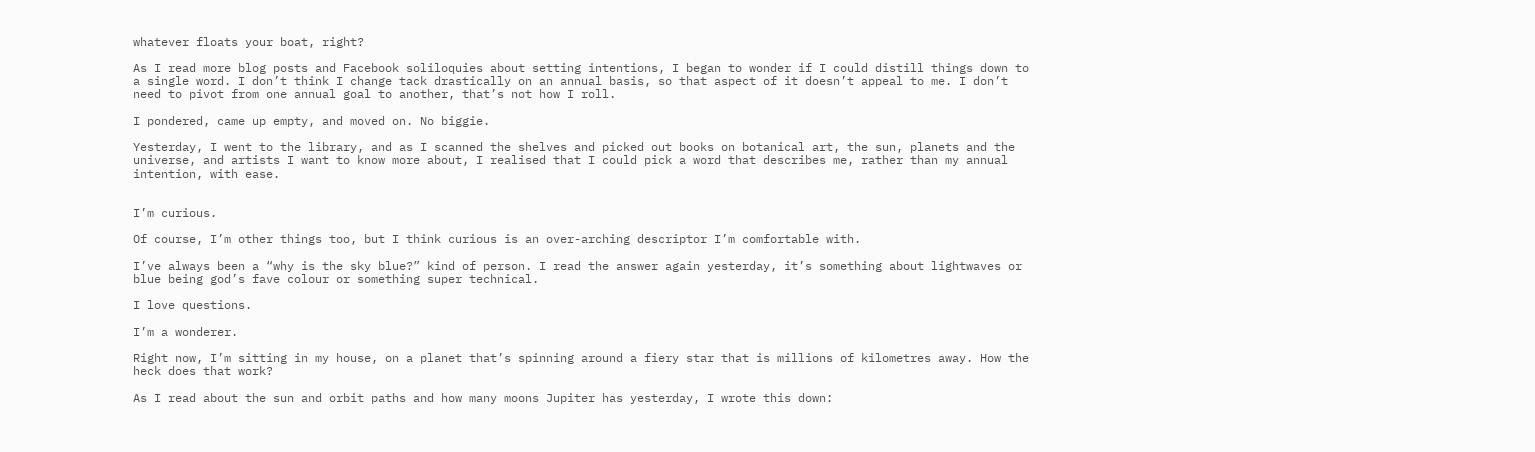whatever floats your boat, right?

As I read more blog posts and Facebook soliloquies about setting intentions, I began to wonder if I could distill things down to a single word. I don’t think I change tack drastically on an annual basis, so that aspect of it doesn’t appeal to me. I don’t need to pivot from one annual goal to another, that’s not how I roll.

I pondered, came up empty, and moved on. No biggie.

Yesterday, I went to the library, and as I scanned the shelves and picked out books on botanical art, the sun, planets and the universe, and artists I want to know more about, I realised that I could pick a word that describes me, rather than my annual intention, with ease.


I’m curious.

Of course, I’m other things too, but I think curious is an over-arching descriptor I’m comfortable with.

I’ve always been a “why is the sky blue?” kind of person. I read the answer again yesterday, it’s something about lightwaves or blue being god’s fave colour or something super technical.

I love questions.

I’m a wonderer.

Right now, I’m sitting in my house, on a planet that’s spinning around a fiery star that is millions of kilometres away. How the heck does that work?

As I read about the sun and orbit paths and how many moons Jupiter has yesterday, I wrote this down: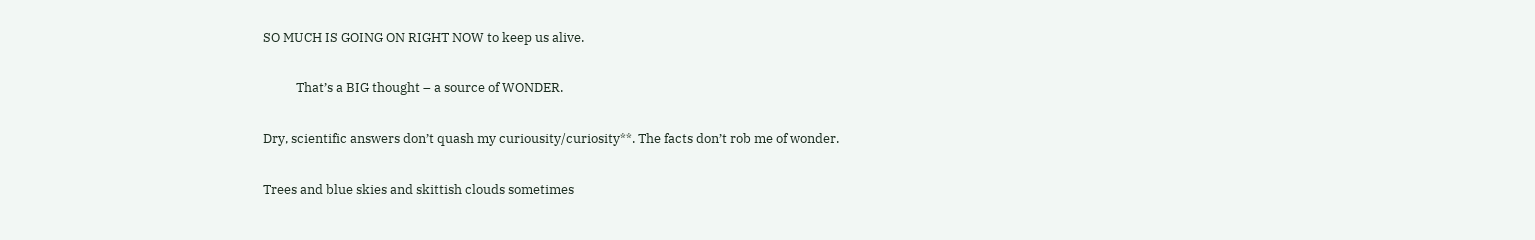SO MUCH IS GOING ON RIGHT NOW to keep us alive.

           That’s a BIG thought – a source of WONDER.

Dry, scientific answers don’t quash my curiousity/curiosity**. The facts don’t rob me of wonder.

Trees and blue skies and skittish clouds sometimes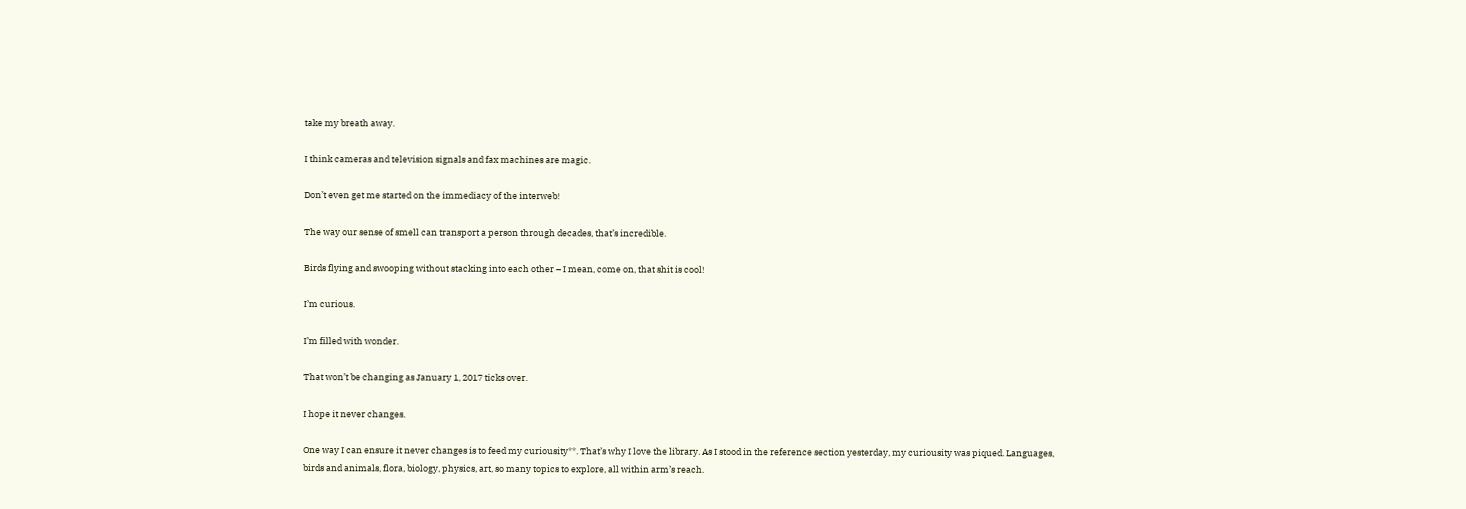take my breath away.

I think cameras and television signals and fax machines are magic.

Don’t even get me started on the immediacy of the interweb!

The way our sense of smell can transport a person through decades, that’s incredible.

Birds flying and swooping without stacking into each other – I mean, come on, that shit is cool!

I’m curious.

I’m filled with wonder.

That won’t be changing as January 1, 2017 ticks over.

I hope it never changes.

One way I can ensure it never changes is to feed my curiousity**. That’s why I love the library. As I stood in the reference section yesterday, my curiousity was piqued. Languages, birds and animals, flora, biology, physics, art, so many topics to explore, all within arm’s reach.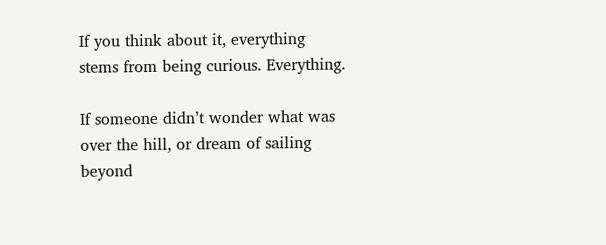If you think about it, everything stems from being curious. Everything.

If someone didn’t wonder what was over the hill, or dream of sailing beyond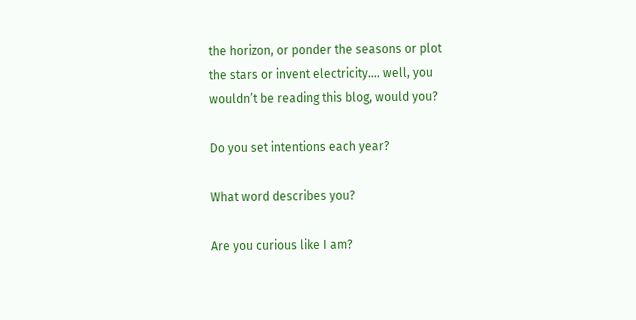the horizon, or ponder the seasons or plot the stars or invent electricity…. well, you wouldn’t be reading this blog, would you?

Do you set intentions each year?

What word describes you?

Are you curious like I am?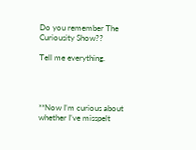Do you remember The Curiousity Show??

Tell me everything.




**Now I’m curious about whether I’ve misspelt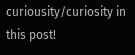curiousity/curiosity in this post!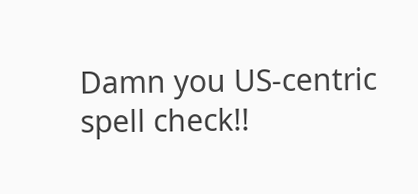Damn you US-centric spell check!!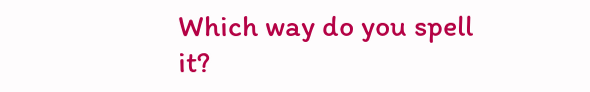Which way do you spell it?